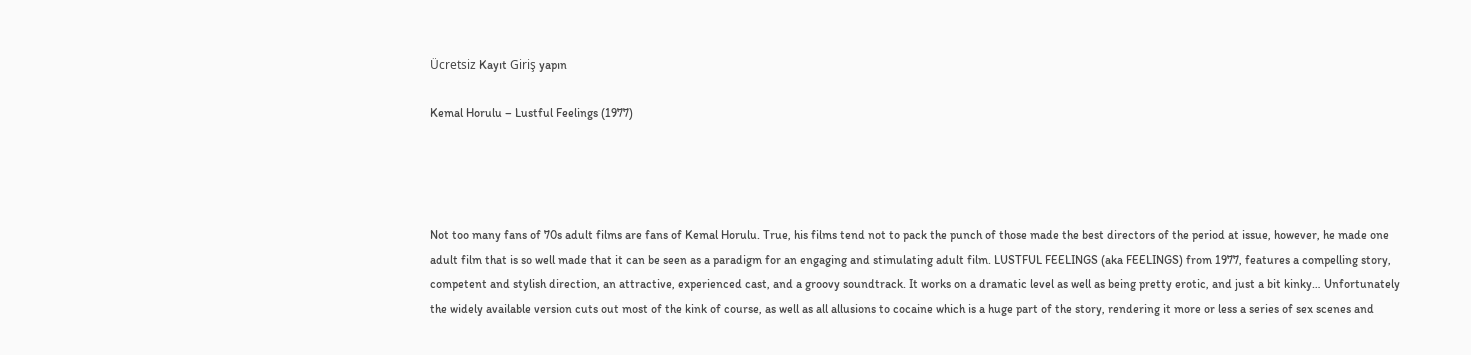Ücretsiz Kayıt Giriş yapın

Kemal Horulu – Lustful Feelings (1977)




Not too many fans of 70s adult films are fans of Kemal Horulu. True, his films tend not to pack the punch of those made the best directors of the period at issue, however, he made one adult film that is so well made that it can be seen as a paradigm for an engaging and stimulating adult film. LUSTFUL FEELINGS (aka FEELINGS) from 1977, features a compelling story, competent and stylish direction, an attractive, experienced cast, and a groovy soundtrack. It works on a dramatic level as well as being pretty erotic, and just a bit kinky… Unfortunately the widely available version cuts out most of the kink of course, as well as all allusions to cocaine which is a huge part of the story, rendering it more or less a series of sex scenes and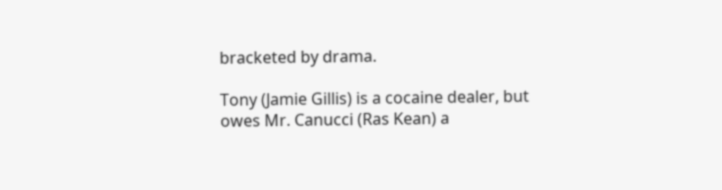bracketed by drama.

Tony (Jamie Gillis) is a cocaine dealer, but owes Mr. Canucci (Ras Kean) a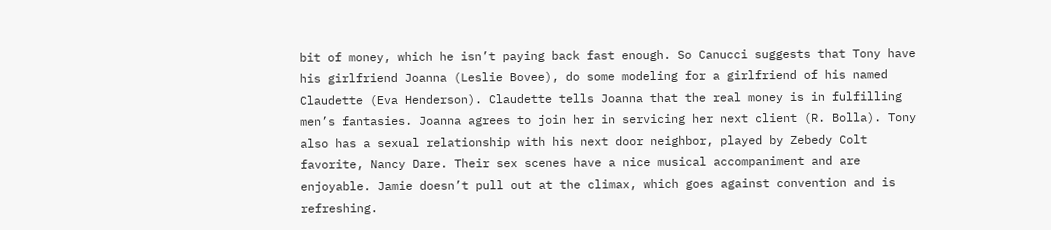bit of money, which he isn’t paying back fast enough. So Canucci suggests that Tony have his girlfriend Joanna (Leslie Bovee), do some modeling for a girlfriend of his named Claudette (Eva Henderson). Claudette tells Joanna that the real money is in fulfilling men’s fantasies. Joanna agrees to join her in servicing her next client (R. Bolla). Tony also has a sexual relationship with his next door neighbor, played by Zebedy Colt favorite, Nancy Dare. Their sex scenes have a nice musical accompaniment and are enjoyable. Jamie doesn’t pull out at the climax, which goes against convention and is refreshing.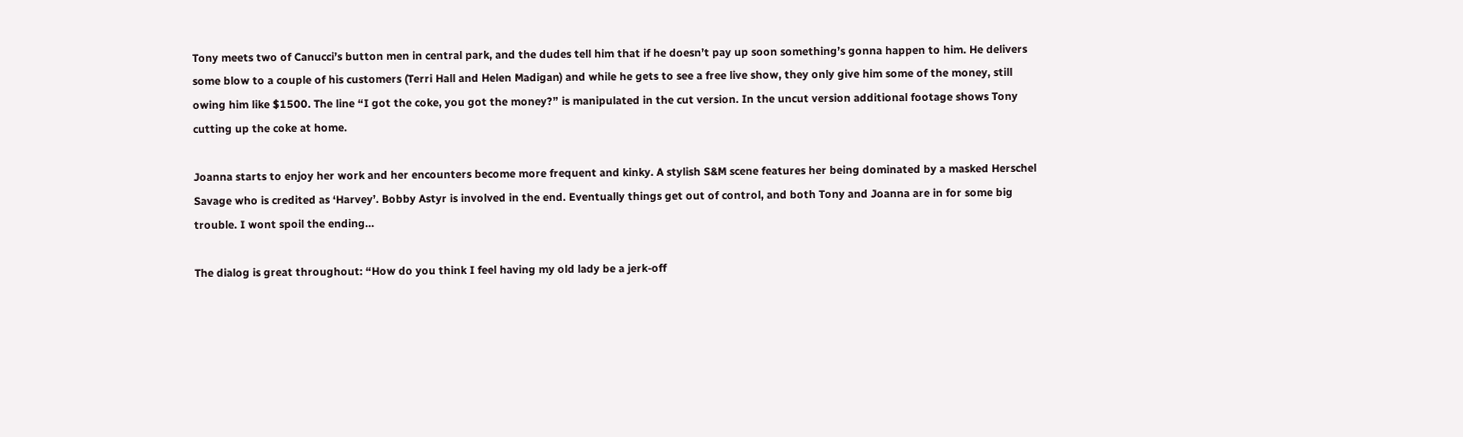Tony meets two of Canucci’s button men in central park, and the dudes tell him that if he doesn’t pay up soon something’s gonna happen to him. He delivers some blow to a couple of his customers (Terri Hall and Helen Madigan) and while he gets to see a free live show, they only give him some of the money, still owing him like $1500. The line “I got the coke, you got the money?” is manipulated in the cut version. In the uncut version additional footage shows Tony cutting up the coke at home.

Joanna starts to enjoy her work and her encounters become more frequent and kinky. A stylish S&M scene features her being dominated by a masked Herschel Savage who is credited as ‘Harvey’. Bobby Astyr is involved in the end. Eventually things get out of control, and both Tony and Joanna are in for some big trouble. I wont spoil the ending…

The dialog is great throughout: “How do you think I feel having my old lady be a jerk-off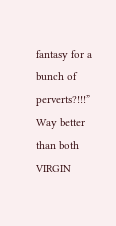fantasy for a bunch of perverts?!!!” Way better than both VIRGIN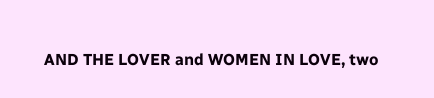AND THE LOVER and WOMEN IN LOVE, two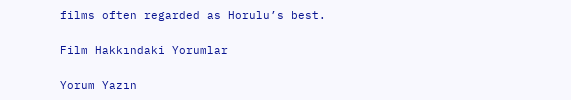films often regarded as Horulu’s best.

Film Hakkındaki Yorumlar

Yorum Yazın